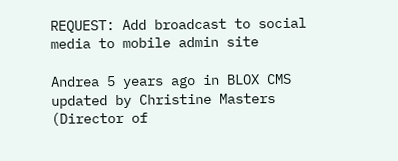REQUEST: Add broadcast to social media to mobile admin site

Andrea 5 years ago in BLOX CMS updated by Christine Masters (Director of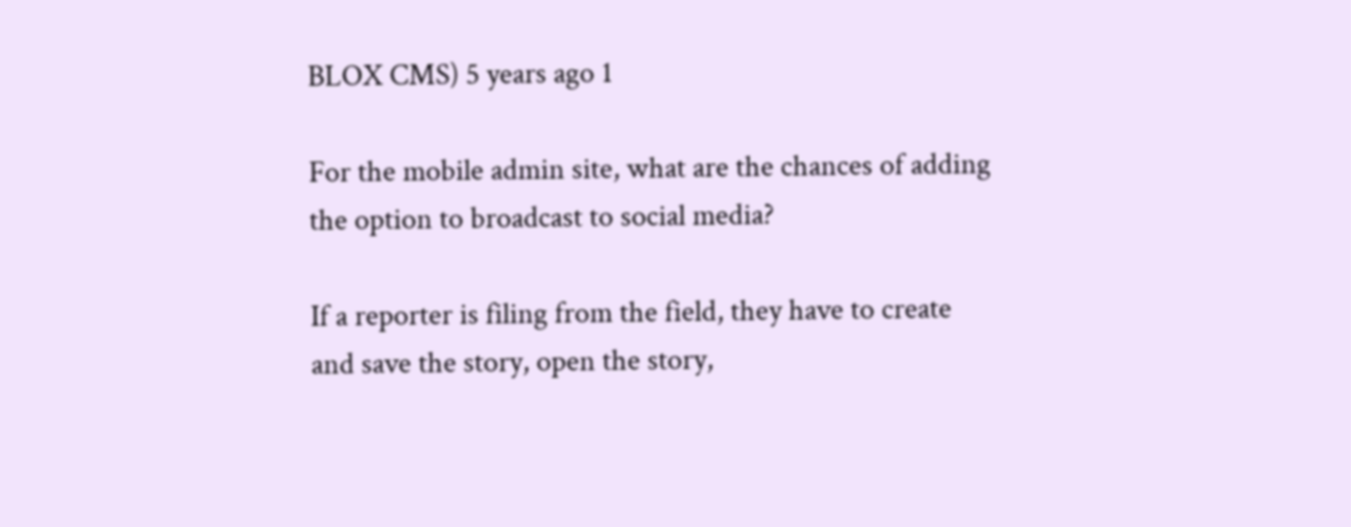BLOX CMS) 5 years ago 1

For the mobile admin site, what are the chances of adding the option to broadcast to social media?

If a reporter is filing from the field, they have to create and save the story, open the story,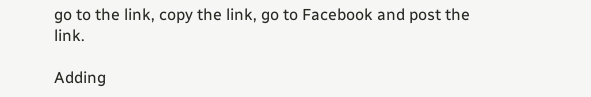go to the link, copy the link, go to Facebook and post the link.

Adding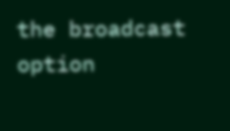the broadcast option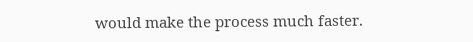would make the process much faster.